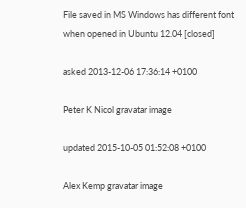File saved in MS Windows has different font when opened in Ubuntu 12.04 [closed]

asked 2013-12-06 17:36:14 +0100

Peter K Nicol gravatar image

updated 2015-10-05 01:52:08 +0100

Alex Kemp gravatar image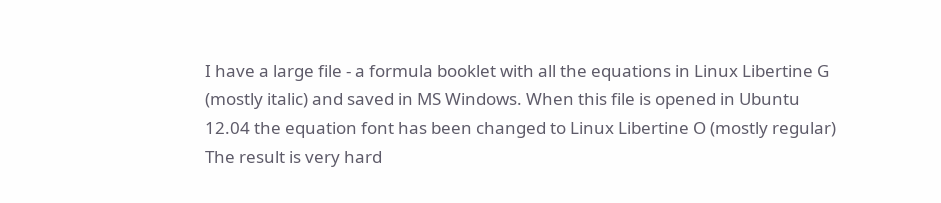I have a large file - a formula booklet with all the equations in Linux Libertine G (mostly italic) and saved in MS Windows. When this file is opened in Ubuntu 12.04 the equation font has been changed to Linux Libertine O (mostly regular) The result is very hard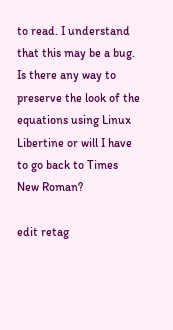to read. I understand that this may be a bug. Is there any way to preserve the look of the equations using Linux Libertine or will I have to go back to Times New Roman?

edit retag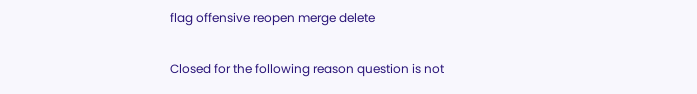flag offensive reopen merge delete

Closed for the following reason question is not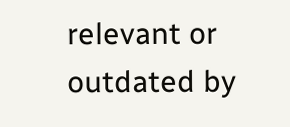relevant or outdated by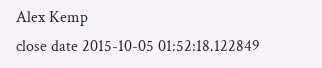Alex Kemp
close date 2015-10-05 01:52:18.122849